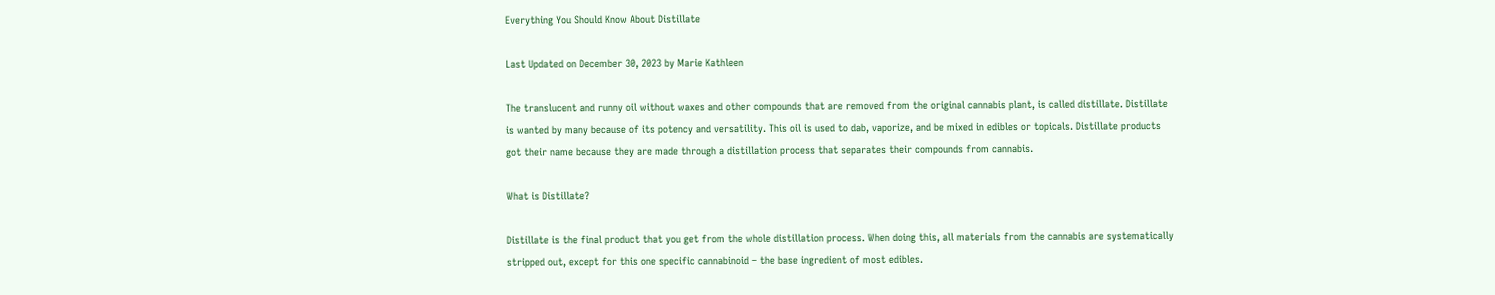Everything You Should Know About Distillate

Last Updated on December 30, 2023 by Marie Kathleen

The translucent and runny oil without waxes and other compounds that are removed from the original cannabis plant, is called distillate. Distillate is wanted by many because of its potency and versatility. This oil is used to dab, vaporize, and be mixed in edibles or topicals. Distillate products got their name because they are made through a distillation process that separates their compounds from cannabis.

What is Distillate?

Distillate is the final product that you get from the whole distillation process. When doing this, all materials from the cannabis are systematically stripped out, except for this one specific cannabinoid – the base ingredient of most edibles.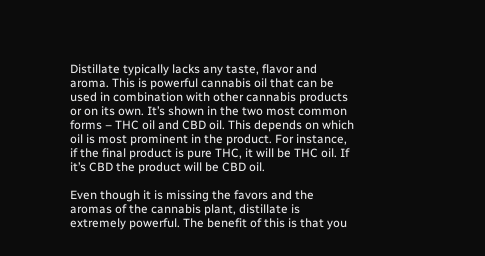Distillate typically lacks any taste, flavor and aroma. This is powerful cannabis oil that can be used in combination with other cannabis products or on its own. It’s shown in the two most common forms – THC oil and CBD oil. This depends on which oil is most prominent in the product. For instance, if the final product is pure THC, it will be THC oil. If it’s CBD the product will be CBD oil.

Even though it is missing the favors and the aromas of the cannabis plant, distillate is extremely powerful. The benefit of this is that you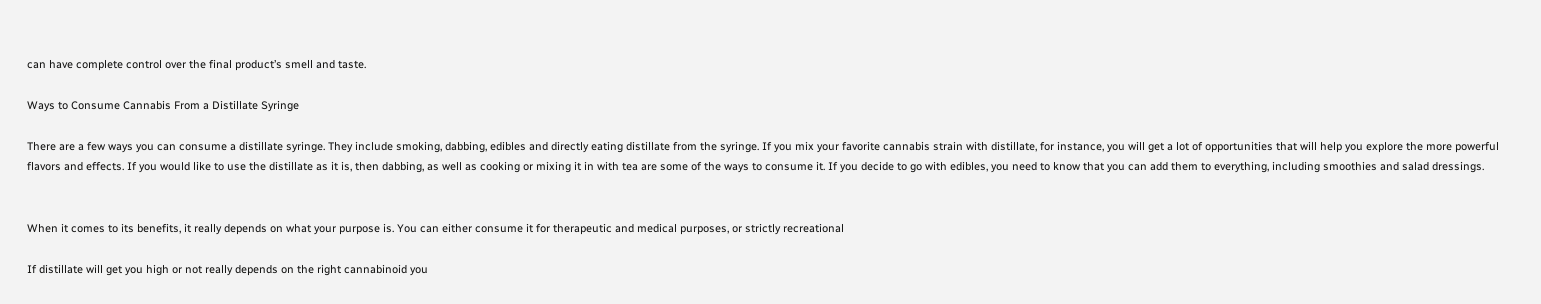can have complete control over the final product’s smell and taste.

Ways to Consume Cannabis From a Distillate Syringe

There are a few ways you can consume a distillate syringe. They include smoking, dabbing, edibles and directly eating distillate from the syringe. If you mix your favorite cannabis strain with distillate, for instance, you will get a lot of opportunities that will help you explore the more powerful flavors and effects. If you would like to use the distillate as it is, then dabbing, as well as cooking or mixing it in with tea are some of the ways to consume it. If you decide to go with edibles, you need to know that you can add them to everything, including smoothies and salad dressings.


When it comes to its benefits, it really depends on what your purpose is. You can either consume it for therapeutic and medical purposes, or strictly recreational

If distillate will get you high or not really depends on the right cannabinoid you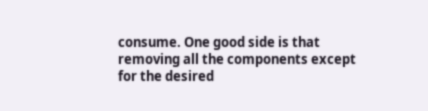consume. One good side is that removing all the components except for the desired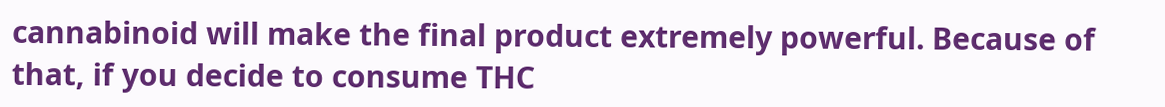cannabinoid will make the final product extremely powerful. Because of that, if you decide to consume THC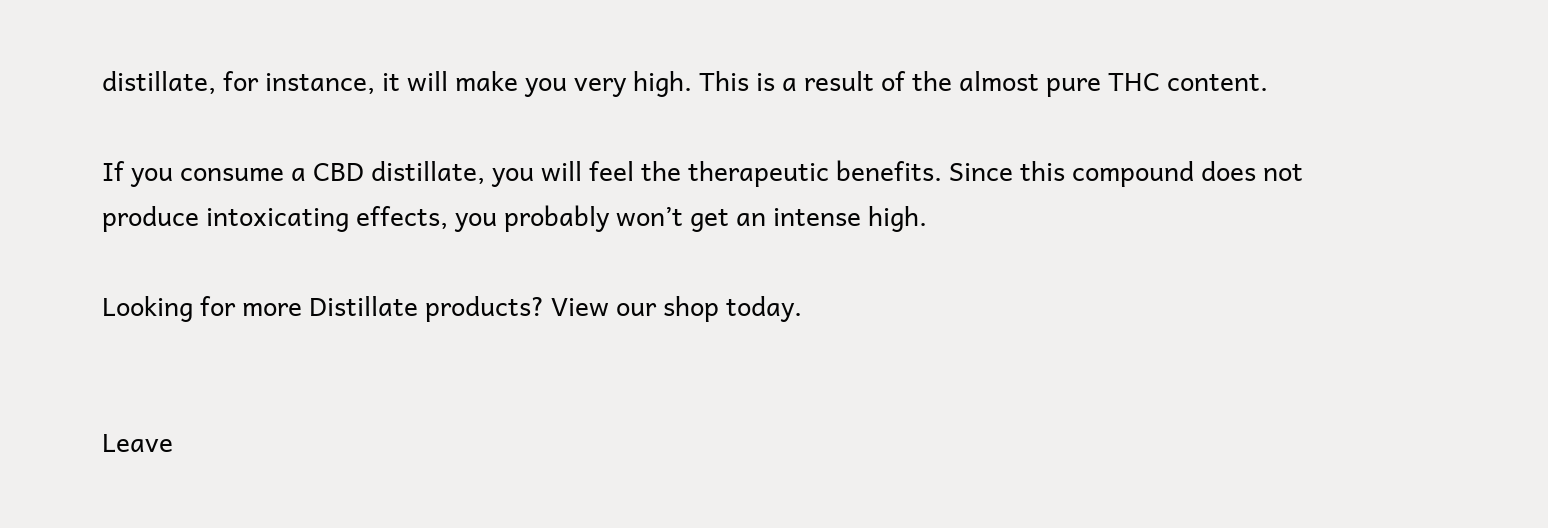distillate, for instance, it will make you very high. This is a result of the almost pure THC content.

If you consume a CBD distillate, you will feel the therapeutic benefits. Since this compound does not produce intoxicating effects, you probably won’t get an intense high.

Looking for more Distillate products? View our shop today.


Leave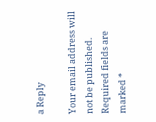a Reply

Your email address will not be published. Required fields are marked *